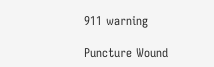911 warning

Puncture Wound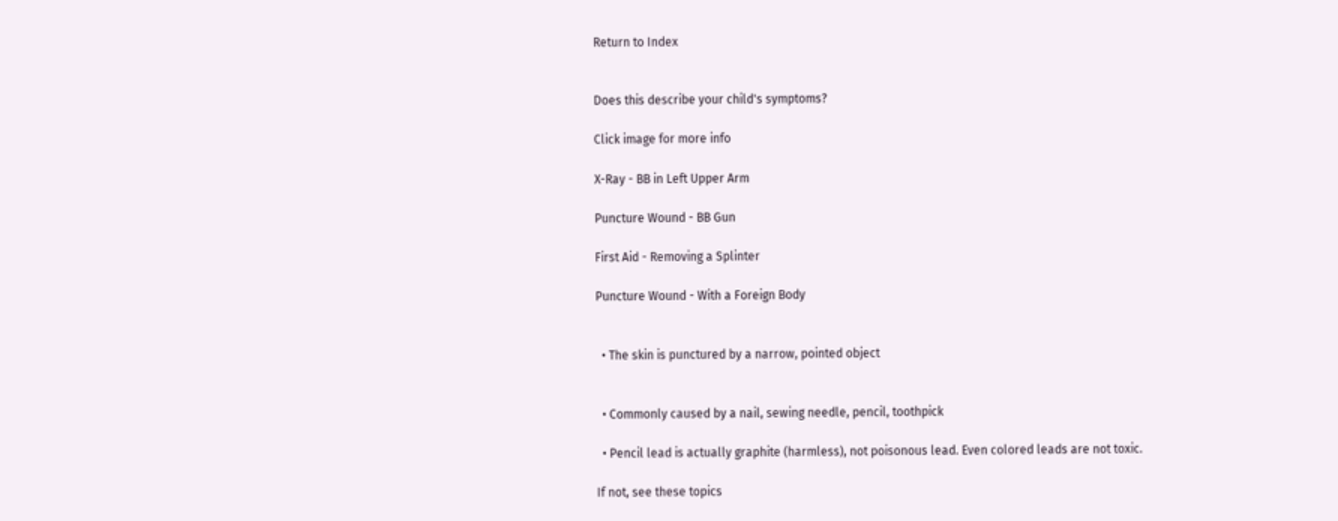Return to Index


Does this describe your child's symptoms?

Click image for more info

X-Ray - BB in Left Upper Arm

Puncture Wound - BB Gun

First Aid - Removing a Splinter

Puncture Wound - With a Foreign Body


  • The skin is punctured by a narrow, pointed object


  • Commonly caused by a nail, sewing needle, pencil, toothpick

  • Pencil lead is actually graphite (harmless), not poisonous lead. Even colored leads are not toxic.

If not, see these topics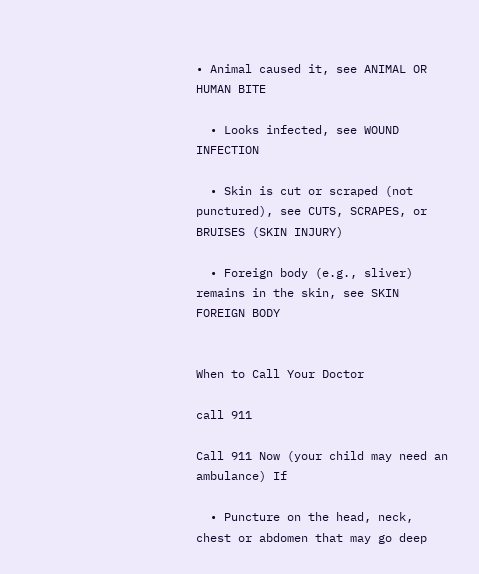• Animal caused it, see ANIMAL OR HUMAN BITE

  • Looks infected, see WOUND INFECTION

  • Skin is cut or scraped (not punctured), see CUTS, SCRAPES, or BRUISES (SKIN INJURY)

  • Foreign body (e.g., sliver) remains in the skin, see SKIN FOREIGN BODY


When to Call Your Doctor

call 911

Call 911 Now (your child may need an ambulance) If

  • Puncture on the head, neck, chest or abdomen that may go deep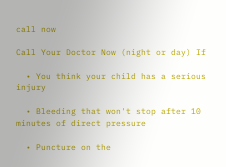call now

Call Your Doctor Now (night or day) If

  • You think your child has a serious injury

  • Bleeding that won't stop after 10 minutes of direct pressure

  • Puncture on the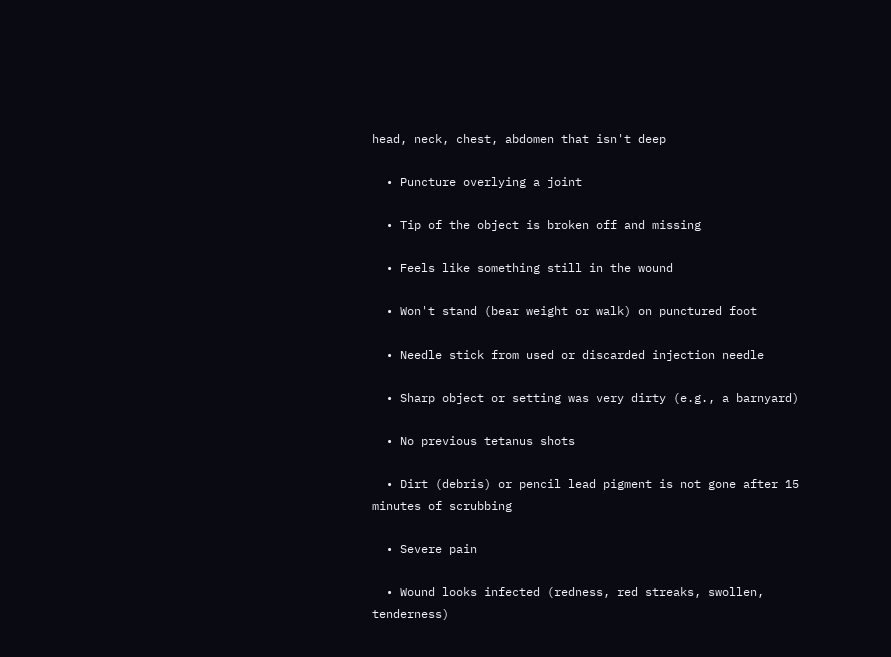head, neck, chest, abdomen that isn't deep

  • Puncture overlying a joint

  • Tip of the object is broken off and missing

  • Feels like something still in the wound

  • Won't stand (bear weight or walk) on punctured foot

  • Needle stick from used or discarded injection needle

  • Sharp object or setting was very dirty (e.g., a barnyard)

  • No previous tetanus shots

  • Dirt (debris) or pencil lead pigment is not gone after 15 minutes of scrubbing

  • Severe pain

  • Wound looks infected (redness, red streaks, swollen, tenderness)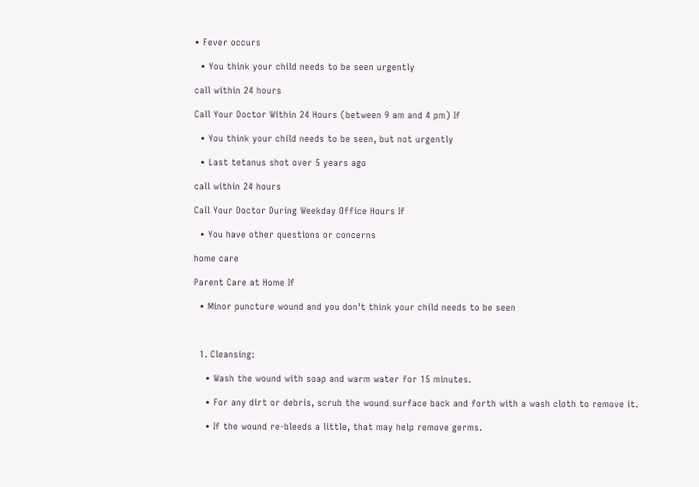• Fever occurs

  • You think your child needs to be seen urgently

call within 24 hours

Call Your Doctor Within 24 Hours (between 9 am and 4 pm) If

  • You think your child needs to be seen, but not urgently

  • Last tetanus shot over 5 years ago

call within 24 hours

Call Your Doctor During Weekday Office Hours If

  • You have other questions or concerns

home care

Parent Care at Home If

  • Minor puncture wound and you don't think your child needs to be seen



  1. Cleansing:

    • Wash the wound with soap and warm water for 15 minutes.

    • For any dirt or debris, scrub the wound surface back and forth with a wash cloth to remove it.

    • If the wound re-bleeds a little, that may help remove germs.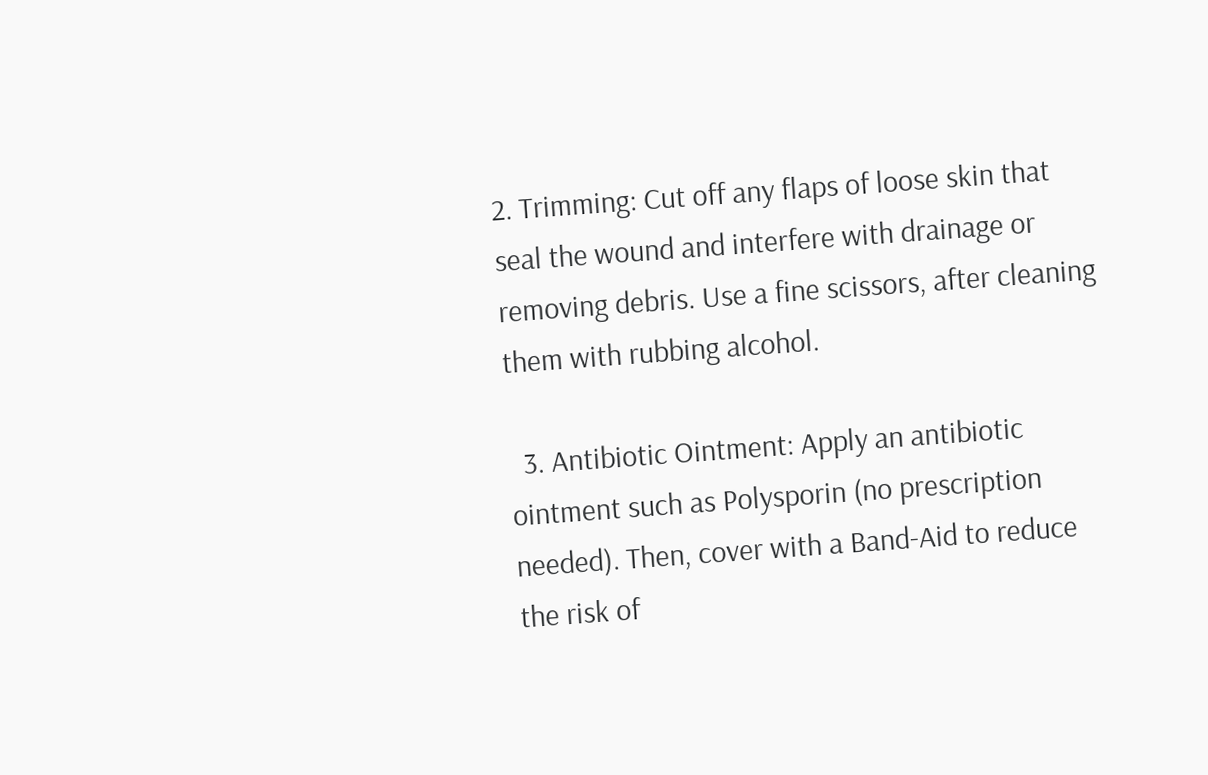2. Trimming: Cut off any flaps of loose skin that seal the wound and interfere with drainage or removing debris. Use a fine scissors, after cleaning them with rubbing alcohol.

  3. Antibiotic Ointment: Apply an antibiotic ointment such as Polysporin (no prescription needed). Then, cover with a Band-Aid to reduce the risk of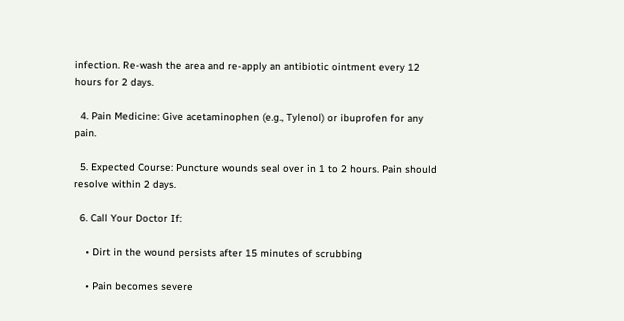infection. Re-wash the area and re-apply an antibiotic ointment every 12 hours for 2 days.

  4. Pain Medicine: Give acetaminophen (e.g., Tylenol) or ibuprofen for any pain.

  5. Expected Course: Puncture wounds seal over in 1 to 2 hours. Pain should resolve within 2 days.

  6. Call Your Doctor If:

    • Dirt in the wound persists after 15 minutes of scrubbing

    • Pain becomes severe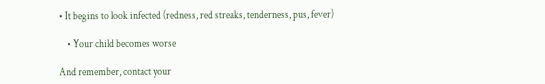• It begins to look infected (redness, red streaks, tenderness, pus, fever)

    • Your child becomes worse

And remember, contact your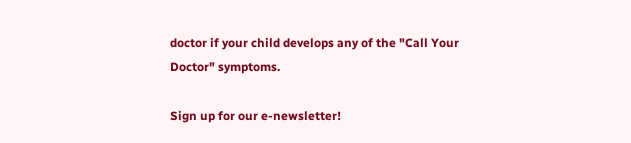doctor if your child develops any of the "Call Your Doctor" symptoms.

Sign up for our e-newsletter!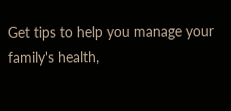Get tips to help you manage your family's health,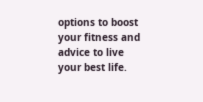options to boost your fitness and advice to live your best life.